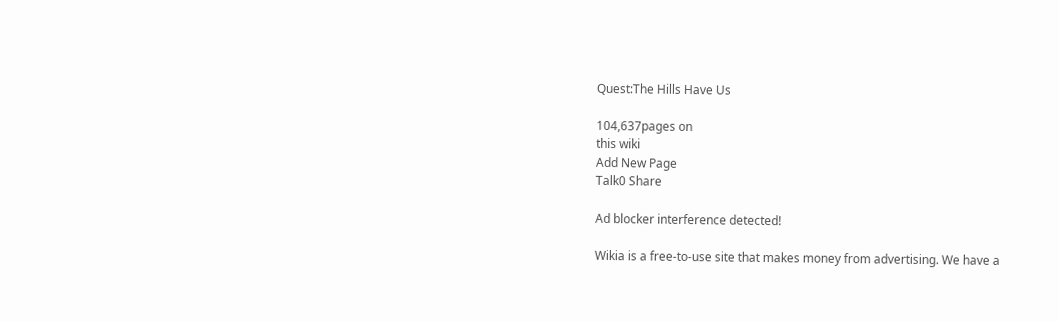Quest:The Hills Have Us

104,637pages on
this wiki
Add New Page
Talk0 Share

Ad blocker interference detected!

Wikia is a free-to-use site that makes money from advertising. We have a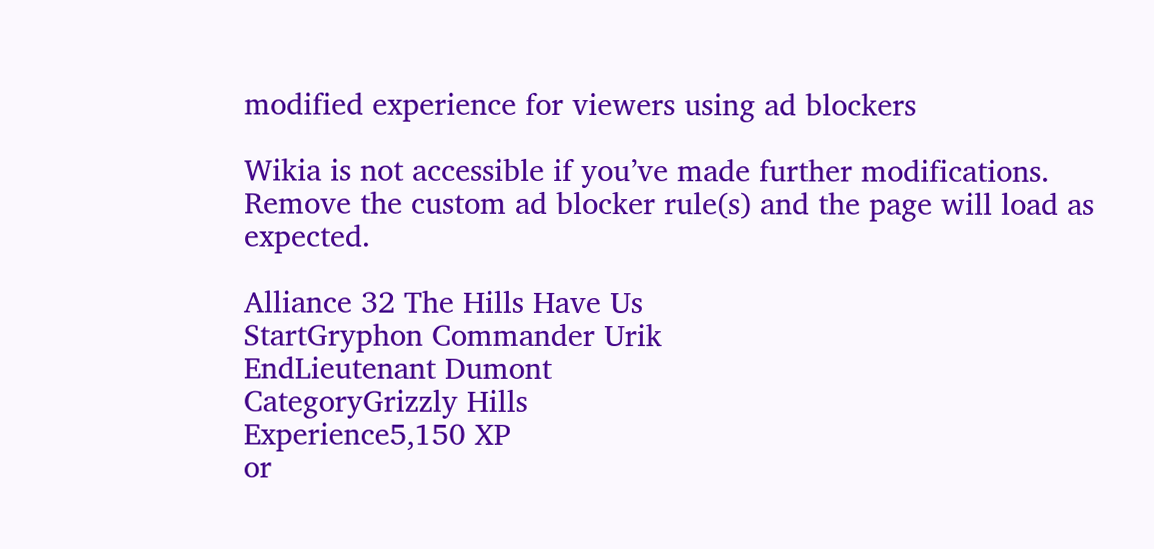modified experience for viewers using ad blockers

Wikia is not accessible if you’ve made further modifications. Remove the custom ad blocker rule(s) and the page will load as expected.

Alliance 32 The Hills Have Us
StartGryphon Commander Urik
EndLieutenant Dumont
CategoryGrizzly Hills
Experience5,150 XP
or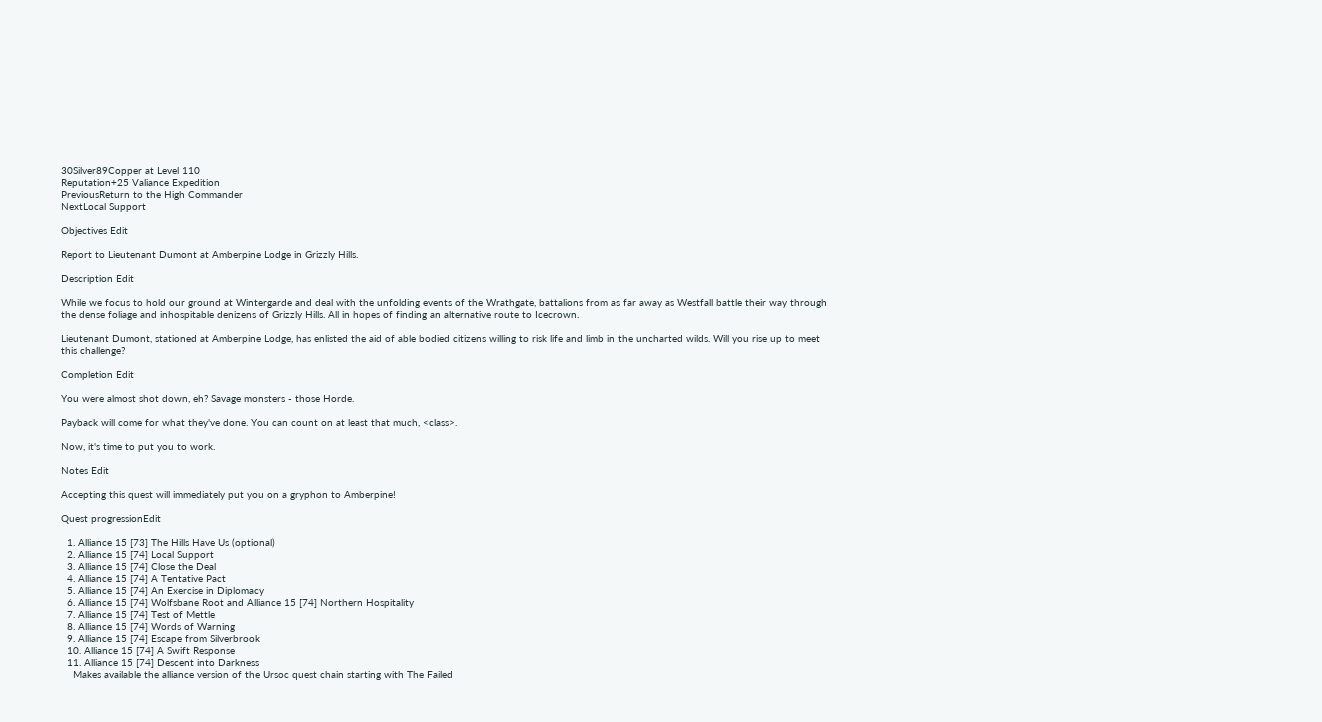30Silver89Copper at Level 110
Reputation+25 Valiance Expedition
PreviousReturn to the High Commander
NextLocal Support

Objectives Edit

Report to Lieutenant Dumont at Amberpine Lodge in Grizzly Hills.

Description Edit

While we focus to hold our ground at Wintergarde and deal with the unfolding events of the Wrathgate, battalions from as far away as Westfall battle their way through the dense foliage and inhospitable denizens of Grizzly Hills. All in hopes of finding an alternative route to Icecrown.

Lieutenant Dumont, stationed at Amberpine Lodge, has enlisted the aid of able bodied citizens willing to risk life and limb in the uncharted wilds. Will you rise up to meet this challenge?

Completion Edit

You were almost shot down, eh? Savage monsters - those Horde.

Payback will come for what they've done. You can count on at least that much, <class>.

Now, it's time to put you to work.

Notes Edit

Accepting this quest will immediately put you on a gryphon to Amberpine!

Quest progressionEdit

  1. Alliance 15 [73] The Hills Have Us (optional)
  2. Alliance 15 [74] Local Support
  3. Alliance 15 [74] Close the Deal
  4. Alliance 15 [74] A Tentative Pact
  5. Alliance 15 [74] An Exercise in Diplomacy
  6. Alliance 15 [74] Wolfsbane Root and Alliance 15 [74] Northern Hospitality
  7. Alliance 15 [74] Test of Mettle
  8. Alliance 15 [74] Words of Warning
  9. Alliance 15 [74] Escape from Silverbrook
  10. Alliance 15 [74] A Swift Response
  11. Alliance 15 [74] Descent into Darkness
    Makes available the alliance version of the Ursoc quest chain starting with The Failed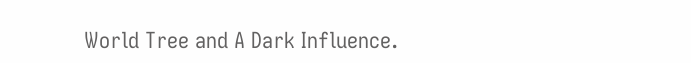World Tree and A Dark Influence.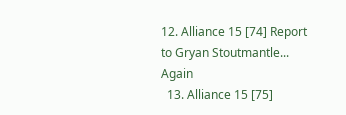12. Alliance 15 [74] Report to Gryan Stoutmantle... Again
  13. Alliance 15 [75]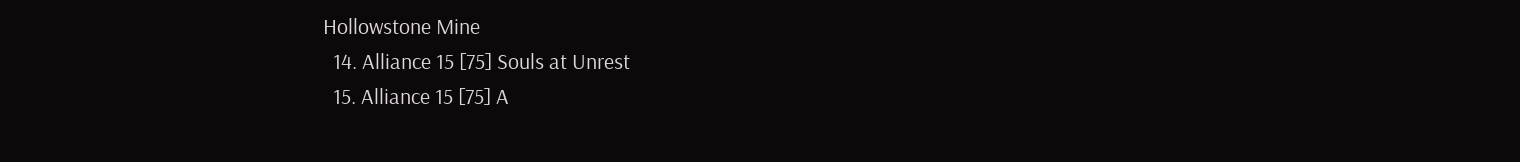Hollowstone Mine
  14. Alliance 15 [75] Souls at Unrest
  15. Alliance 15 [75] A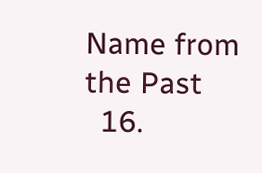Name from the Past
  16.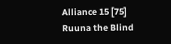Alliance 15 [75] Ruuna the Blind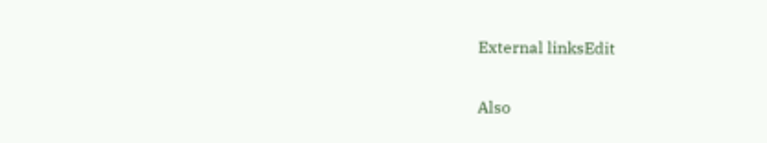External linksEdit

Also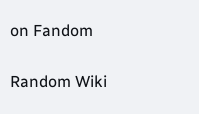on Fandom

Random Wiki